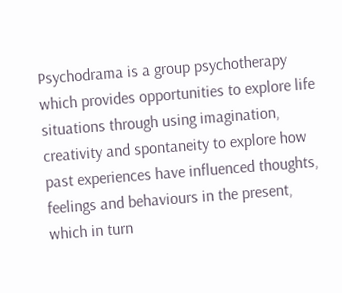Psychodrama is a group psychotherapy which provides opportunities to explore life situations through using imagination, creativity and spontaneity to explore how past experiences have influenced thoughts, feelings and behaviours in the present, which in turn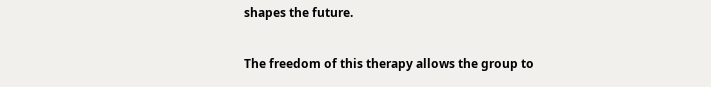shapes the future.

The freedom of this therapy allows the group to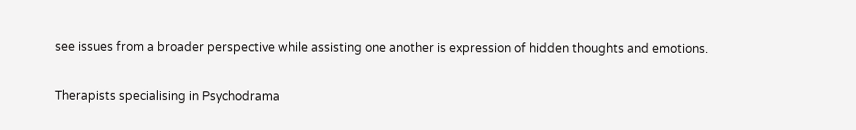see issues from a broader perspective while assisting one another is expression of hidden thoughts and emotions.

Therapists specialising in Psychodrama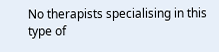No therapists specialising in this type of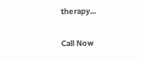therapy...

Call Now